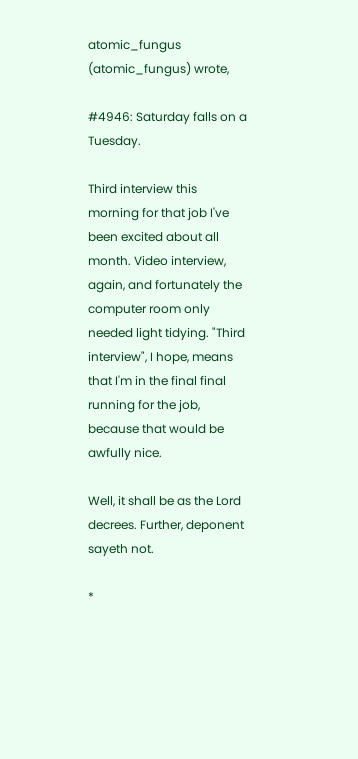atomic_fungus (atomic_fungus) wrote,

#4946: Saturday falls on a Tuesday.

Third interview this morning for that job I've been excited about all month. Video interview, again, and fortunately the computer room only needed light tidying. "Third interview", I hope, means that I'm in the final final running for the job, because that would be awfully nice.

Well, it shall be as the Lord decrees. Further, deponent sayeth not.

*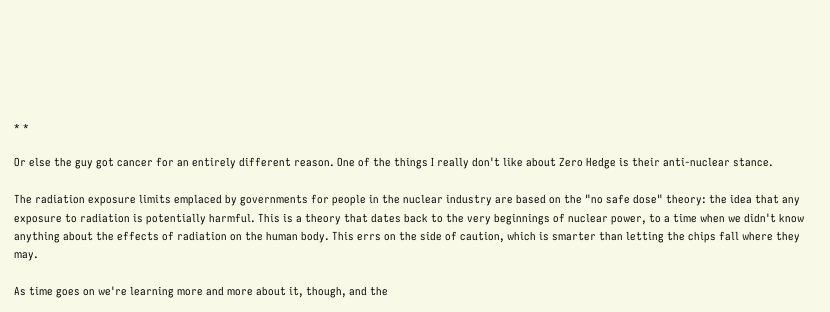* *

Or else the guy got cancer for an entirely different reason. One of the things I really don't like about Zero Hedge is their anti-nuclear stance.

The radiation exposure limits emplaced by governments for people in the nuclear industry are based on the "no safe dose" theory: the idea that any exposure to radiation is potentially harmful. This is a theory that dates back to the very beginnings of nuclear power, to a time when we didn't know anything about the effects of radiation on the human body. This errs on the side of caution, which is smarter than letting the chips fall where they may.

As time goes on we're learning more and more about it, though, and the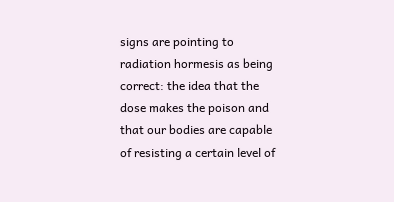signs are pointing to radiation hormesis as being correct: the idea that the dose makes the poison and that our bodies are capable of resisting a certain level of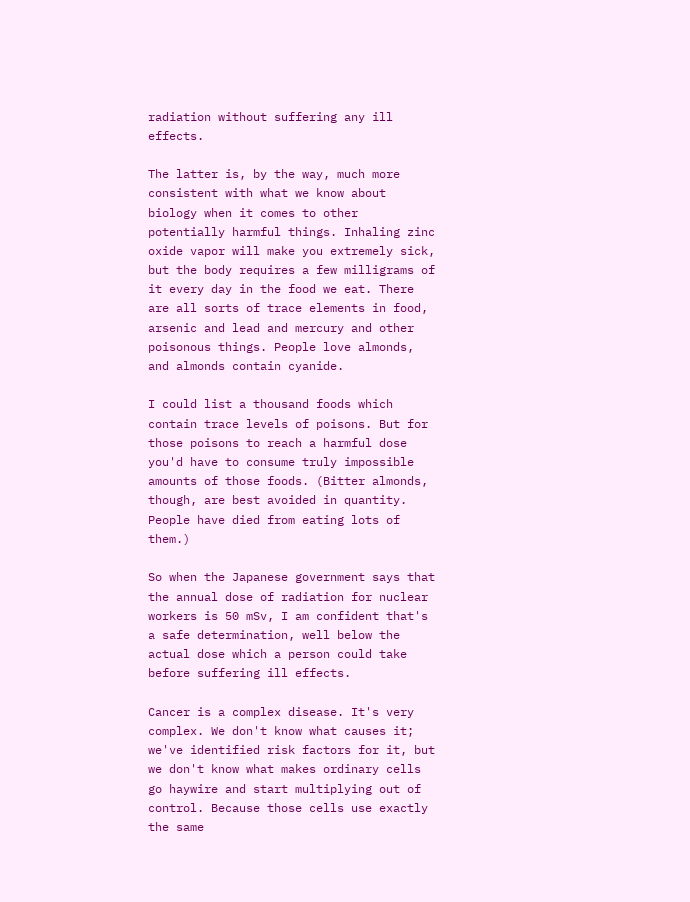radiation without suffering any ill effects.

The latter is, by the way, much more consistent with what we know about biology when it comes to other potentially harmful things. Inhaling zinc oxide vapor will make you extremely sick, but the body requires a few milligrams of it every day in the food we eat. There are all sorts of trace elements in food, arsenic and lead and mercury and other poisonous things. People love almonds, and almonds contain cyanide.

I could list a thousand foods which contain trace levels of poisons. But for those poisons to reach a harmful dose you'd have to consume truly impossible amounts of those foods. (Bitter almonds, though, are best avoided in quantity. People have died from eating lots of them.)

So when the Japanese government says that the annual dose of radiation for nuclear workers is 50 mSv, I am confident that's a safe determination, well below the actual dose which a person could take before suffering ill effects.

Cancer is a complex disease. It's very complex. We don't know what causes it; we've identified risk factors for it, but we don't know what makes ordinary cells go haywire and start multiplying out of control. Because those cells use exactly the same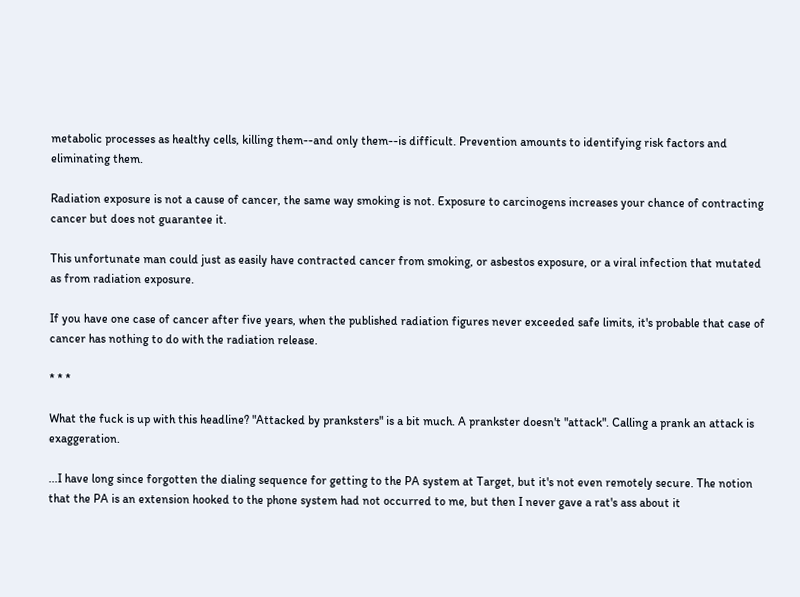metabolic processes as healthy cells, killing them--and only them--is difficult. Prevention amounts to identifying risk factors and eliminating them.

Radiation exposure is not a cause of cancer, the same way smoking is not. Exposure to carcinogens increases your chance of contracting cancer but does not guarantee it.

This unfortunate man could just as easily have contracted cancer from smoking, or asbestos exposure, or a viral infection that mutated as from radiation exposure.

If you have one case of cancer after five years, when the published radiation figures never exceeded safe limits, it's probable that case of cancer has nothing to do with the radiation release.

* * *

What the fuck is up with this headline? "Attacked by pranksters" is a bit much. A prankster doesn't "attack". Calling a prank an attack is exaggeration.

...I have long since forgotten the dialing sequence for getting to the PA system at Target, but it's not even remotely secure. The notion that the PA is an extension hooked to the phone system had not occurred to me, but then I never gave a rat's ass about it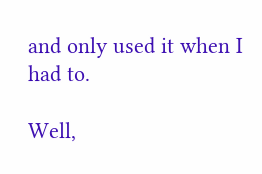and only used it when I had to.

Well,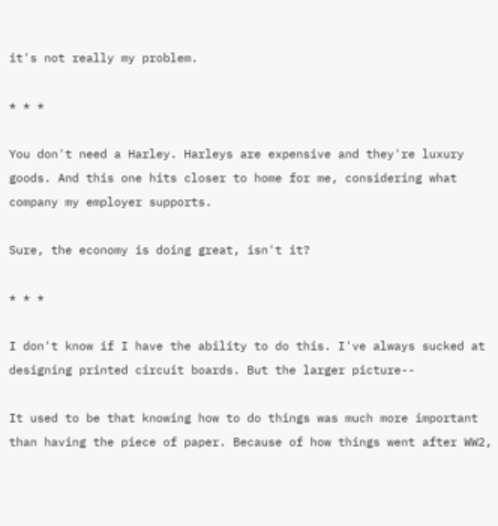it's not really my problem.

* * *

You don't need a Harley. Harleys are expensive and they're luxury goods. And this one hits closer to home for me, considering what company my employer supports.

Sure, the economy is doing great, isn't it?

* * *

I don't know if I have the ability to do this. I've always sucked at designing printed circuit boards. But the larger picture--

It used to be that knowing how to do things was much more important than having the piece of paper. Because of how things went after WW2,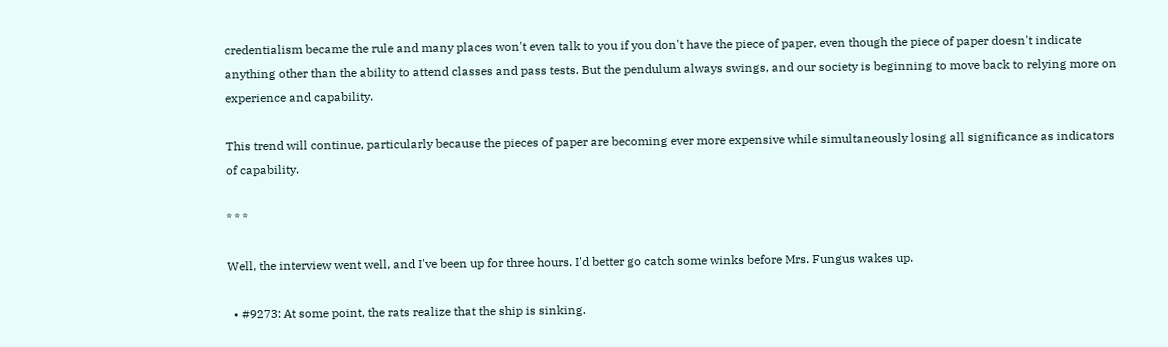credentialism became the rule and many places won't even talk to you if you don't have the piece of paper, even though the piece of paper doesn't indicate anything other than the ability to attend classes and pass tests. But the pendulum always swings, and our society is beginning to move back to relying more on experience and capability.

This trend will continue, particularly because the pieces of paper are becoming ever more expensive while simultaneously losing all significance as indicators of capability.

* * *

Well, the interview went well, and I've been up for three hours. I'd better go catch some winks before Mrs. Fungus wakes up.

  • #9273: At some point, the rats realize that the ship is sinking.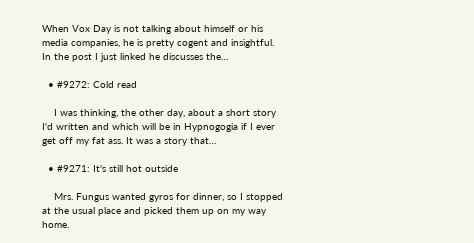When Vox Day is not talking about himself or his media companies, he is pretty cogent and insightful. In the post I just linked he discusses the…

  • #9272: Cold read

    I was thinking, the other day, about a short story I'd written and which will be in Hypnogogia if I ever get off my fat ass. It was a story that…

  • #9271: It's still hot outside

    Mrs. Fungus wanted gyros for dinner, so I stopped at the usual place and picked them up on my way home.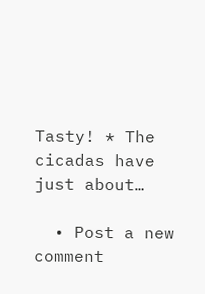Tasty! * The cicadas have just about…

  • Post a new comment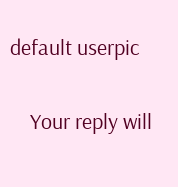default userpic

    Your reply will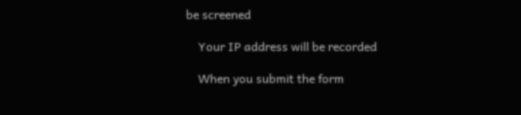be screened

    Your IP address will be recorded

    When you submit the form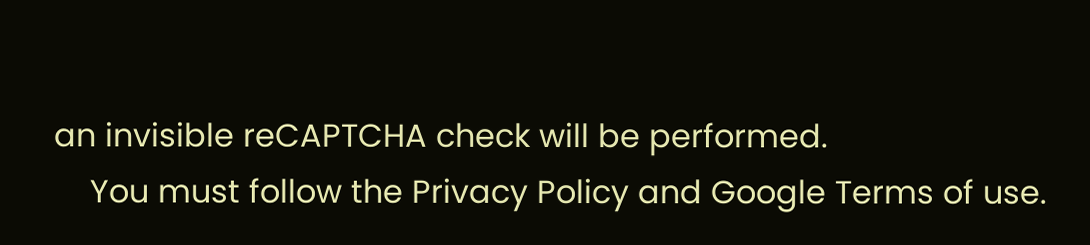an invisible reCAPTCHA check will be performed.
    You must follow the Privacy Policy and Google Terms of use.